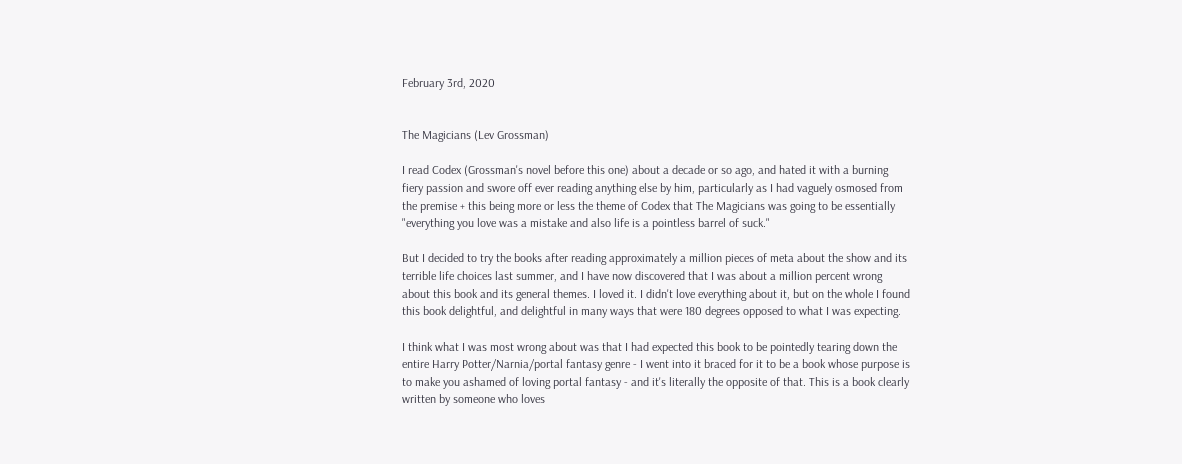February 3rd, 2020


The Magicians (Lev Grossman)

I read Codex (Grossman's novel before this one) about a decade or so ago, and hated it with a burning fiery passion and swore off ever reading anything else by him, particularly as I had vaguely osmosed from the premise + this being more or less the theme of Codex that The Magicians was going to be essentially "everything you love was a mistake and also life is a pointless barrel of suck."

But I decided to try the books after reading approximately a million pieces of meta about the show and its terrible life choices last summer, and I have now discovered that I was about a million percent wrong about this book and its general themes. I loved it. I didn't love everything about it, but on the whole I found this book delightful, and delightful in many ways that were 180 degrees opposed to what I was expecting.

I think what I was most wrong about was that I had expected this book to be pointedly tearing down the entire Harry Potter/Narnia/portal fantasy genre - I went into it braced for it to be a book whose purpose is to make you ashamed of loving portal fantasy - and it's literally the opposite of that. This is a book clearly written by someone who loves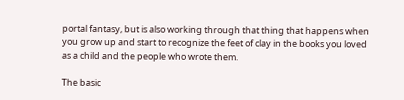portal fantasy, but is also working through that thing that happens when you grow up and start to recognize the feet of clay in the books you loved as a child and the people who wrote them.

The basic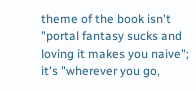theme of the book isn't "portal fantasy sucks and loving it makes you naive"; it's "wherever you go,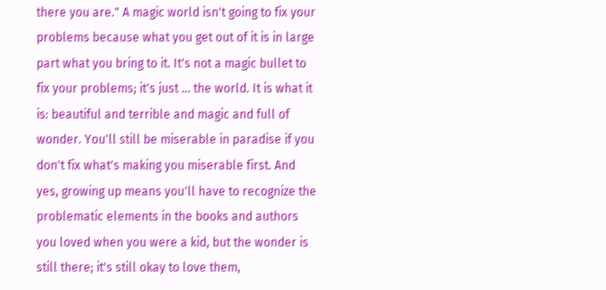there you are." A magic world isn't going to fix your problems because what you get out of it is in large part what you bring to it. It's not a magic bullet to fix your problems; it's just ... the world. It is what it is: beautiful and terrible and magic and full of wonder. You'll still be miserable in paradise if you don't fix what's making you miserable first. And yes, growing up means you'll have to recognize the problematic elements in the books and authors you loved when you were a kid, but the wonder is still there; it's still okay to love them,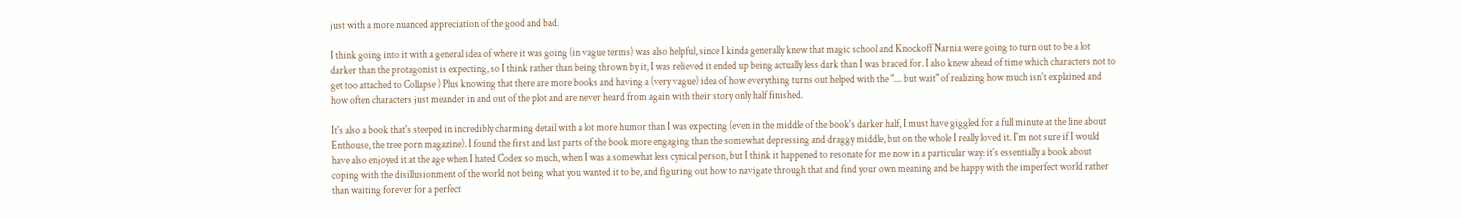just with a more nuanced appreciation of the good and bad.

I think going into it with a general idea of where it was going (in vague terms) was also helpful, since I kinda generally knew that magic school and Knockoff Narnia were going to turn out to be a lot darker than the protagonist is expecting, so I think rather than being thrown by it, I was relieved it ended up being actually less dark than I was braced for. I also knew ahead of time which characters not to get too attached to Collapse ) Plus knowing that there are more books and having a (very vague) idea of how everything turns out helped with the ".... but wait" of realizing how much isn't explained and how often characters just meander in and out of the plot and are never heard from again with their story only half finished.

It's also a book that's steeped in incredibly charming detail with a lot more humor than I was expecting (even in the middle of the book's darker half, I must have giggled for a full minute at the line about Enthouse, the tree porn magazine). I found the first and last parts of the book more engaging than the somewhat depressing and draggy middle, but on the whole I really loved it. I'm not sure if I would have also enjoyed it at the age when I hated Codex so much, when I was a somewhat less cynical person, but I think it happened to resonate for me now in a particular way: it's essentially a book about coping with the disillusionment of the world not being what you wanted it to be, and figuring out how to navigate through that and find your own meaning and be happy with the imperfect world rather than waiting forever for a perfect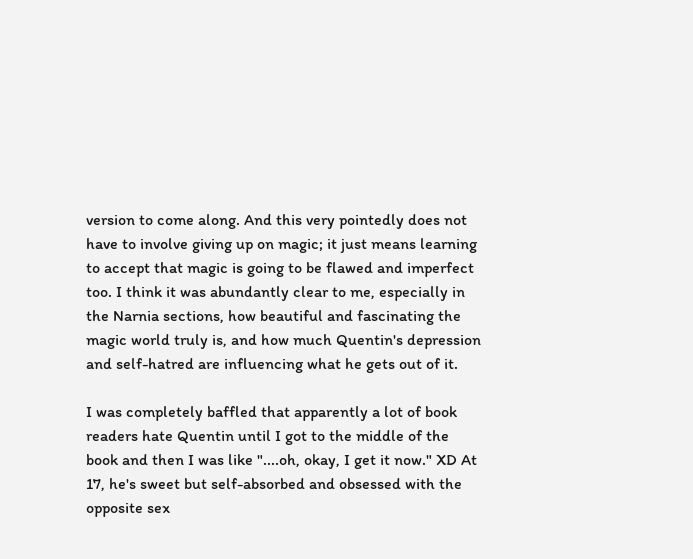version to come along. And this very pointedly does not have to involve giving up on magic; it just means learning to accept that magic is going to be flawed and imperfect too. I think it was abundantly clear to me, especially in the Narnia sections, how beautiful and fascinating the magic world truly is, and how much Quentin's depression and self-hatred are influencing what he gets out of it.

I was completely baffled that apparently a lot of book readers hate Quentin until I got to the middle of the book and then I was like "....oh, okay, I get it now." XD At 17, he's sweet but self-absorbed and obsessed with the opposite sex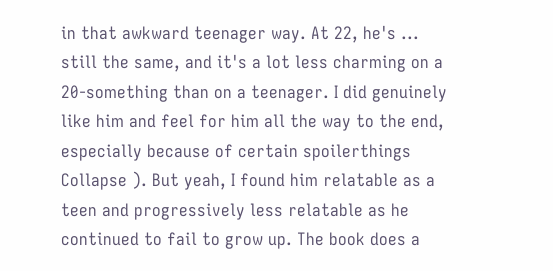in that awkward teenager way. At 22, he's ... still the same, and it's a lot less charming on a 20-something than on a teenager. I did genuinely like him and feel for him all the way to the end, especially because of certain spoilerthings Collapse ). But yeah, I found him relatable as a teen and progressively less relatable as he continued to fail to grow up. The book does a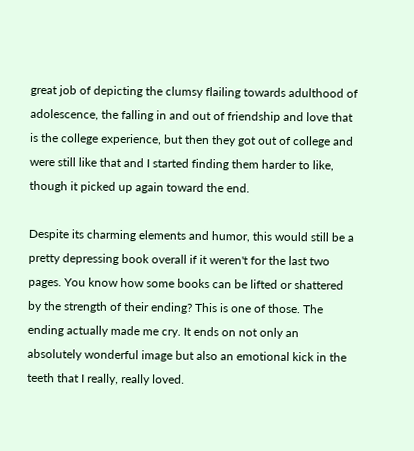great job of depicting the clumsy flailing towards adulthood of adolescence, the falling in and out of friendship and love that is the college experience, but then they got out of college and were still like that and I started finding them harder to like, though it picked up again toward the end.

Despite its charming elements and humor, this would still be a pretty depressing book overall if it weren't for the last two pages. You know how some books can be lifted or shattered by the strength of their ending? This is one of those. The ending actually made me cry. It ends on not only an absolutely wonderful image but also an emotional kick in the teeth that I really, really loved.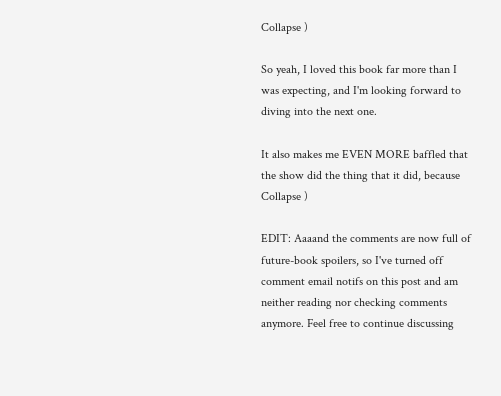Collapse )

So yeah, I loved this book far more than I was expecting, and I'm looking forward to diving into the next one.

It also makes me EVEN MORE baffled that the show did the thing that it did, because Collapse )

EDIT: Aaaand the comments are now full of future-book spoilers, so I've turned off comment email notifs on this post and am neither reading nor checking comments anymore. Feel free to continue discussing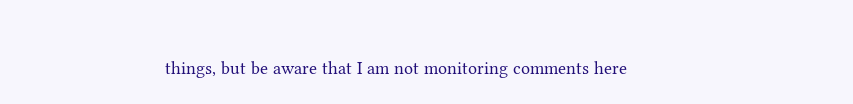things, but be aware that I am not monitoring comments here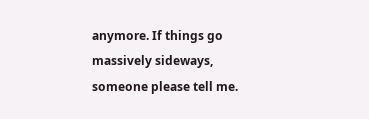anymore. If things go massively sideways, someone please tell me.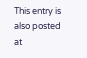This entry is also posted at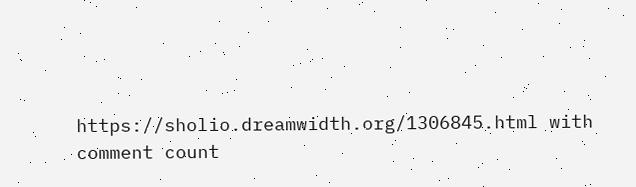https://sholio.dreamwidth.org/1306845.html with comment count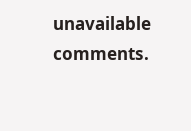unavailable comments.